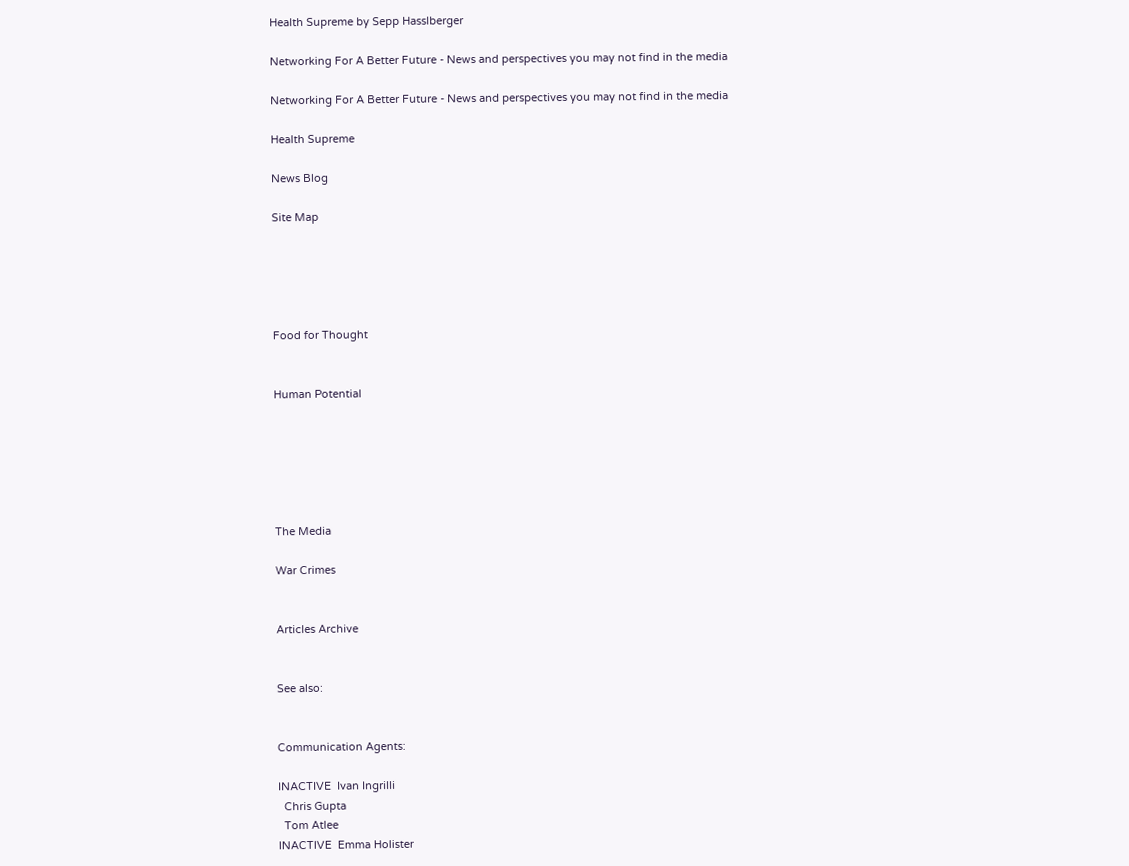Health Supreme by Sepp Hasslberger

Networking For A Better Future - News and perspectives you may not find in the media

Networking For A Better Future - News and perspectives you may not find in the media

Health Supreme

News Blog

Site Map





Food for Thought


Human Potential






The Media

War Crimes


Articles Archive


See also:


Communication Agents:

INACTIVE  Ivan Ingrilli
  Chris Gupta
  Tom Atlee
INACTIVE  Emma Holister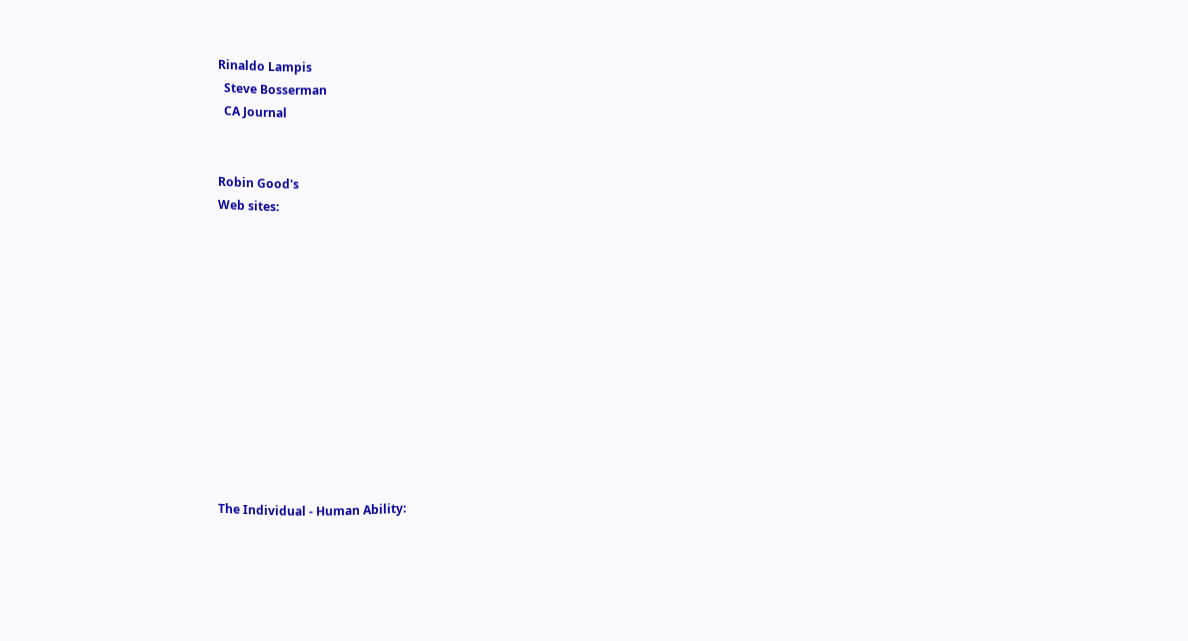Rinaldo Lampis
  Steve Bosserman
  CA Journal


Robin Good's
Web sites:












The Individual - Human Ability: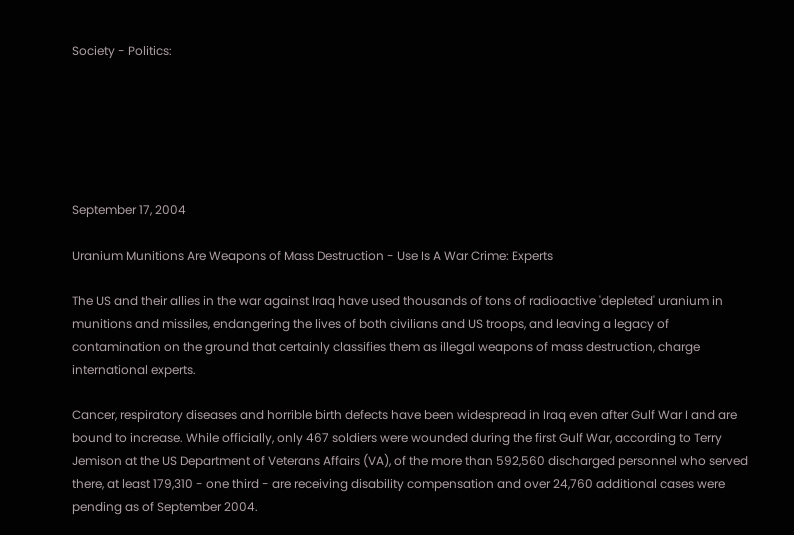Society - Politics:






September 17, 2004

Uranium Munitions Are Weapons of Mass Destruction - Use Is A War Crime: Experts

The US and their allies in the war against Iraq have used thousands of tons of radioactive 'depleted' uranium in munitions and missiles, endangering the lives of both civilians and US troops, and leaving a legacy of contamination on the ground that certainly classifies them as illegal weapons of mass destruction, charge international experts.

Cancer, respiratory diseases and horrible birth defects have been widespread in Iraq even after Gulf War I and are bound to increase. While officially, only 467 soldiers were wounded during the first Gulf War, according to Terry Jemison at the US Department of Veterans Affairs (VA), of the more than 592,560 discharged personnel who served there, at least 179,310 - one third - are receiving disability compensation and over 24,760 additional cases were pending as of September 2004.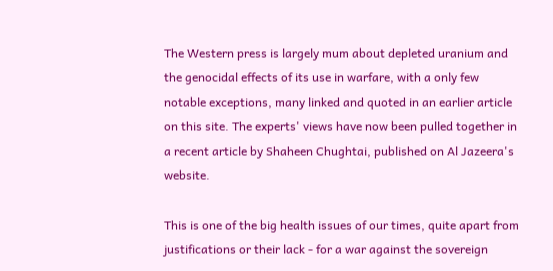The Western press is largely mum about depleted uranium and the genocidal effects of its use in warfare, with a only few notable exceptions, many linked and quoted in an earlier article on this site. The experts' views have now been pulled together in a recent article by Shaheen Chughtai, published on Al Jazeera's website.

This is one of the big health issues of our times, quite apart from justifications or their lack - for a war against the sovereign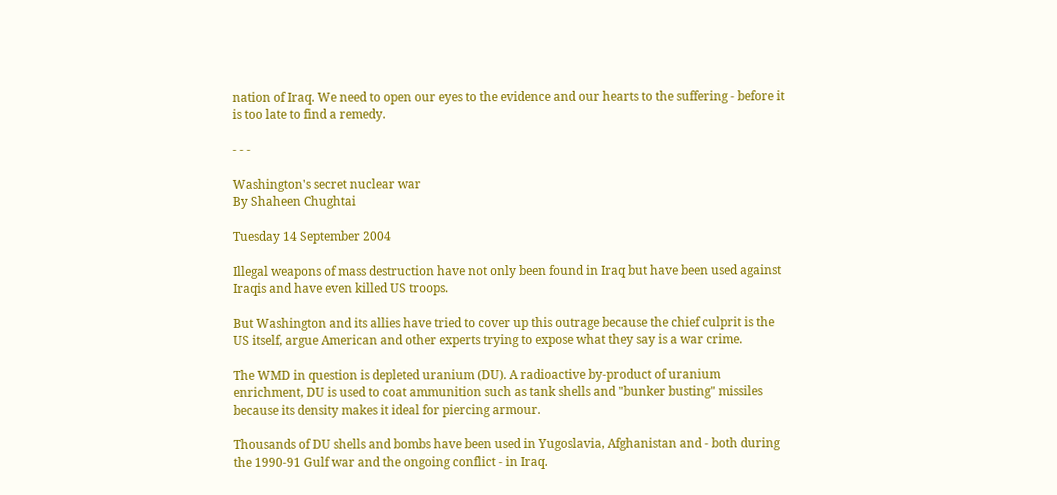nation of Iraq. We need to open our eyes to the evidence and our hearts to the suffering - before it is too late to find a remedy.

- - -

Washington's secret nuclear war
By Shaheen Chughtai

Tuesday 14 September 2004

Illegal weapons of mass destruction have not only been found in Iraq but have been used against Iraqis and have even killed US troops.

But Washington and its allies have tried to cover up this outrage because the chief culprit is the US itself, argue American and other experts trying to expose what they say is a war crime.

The WMD in question is depleted uranium (DU). A radioactive by-product of uranium enrichment, DU is used to coat ammunition such as tank shells and "bunker busting" missiles because its density makes it ideal for piercing armour.

Thousands of DU shells and bombs have been used in Yugoslavia, Afghanistan and - both during the 1990-91 Gulf war and the ongoing conflict - in Iraq.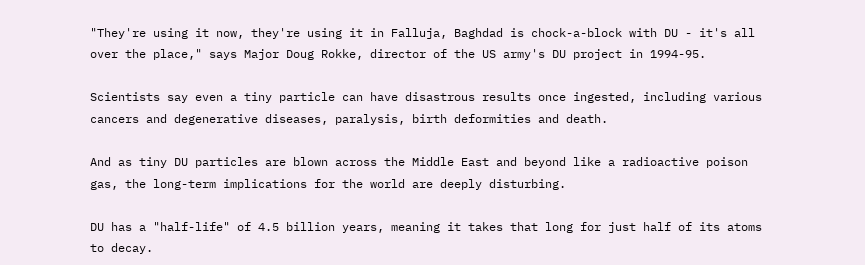"They're using it now, they're using it in Falluja, Baghdad is chock-a-block with DU - it's all over the place," says Major Doug Rokke, director of the US army's DU project in 1994-95.

Scientists say even a tiny particle can have disastrous results once ingested, including various cancers and degenerative diseases, paralysis, birth deformities and death.

And as tiny DU particles are blown across the Middle East and beyond like a radioactive poison gas, the long-term implications for the world are deeply disturbing.

DU has a "half-life" of 4.5 billion years, meaning it takes that long for just half of its atoms to decay.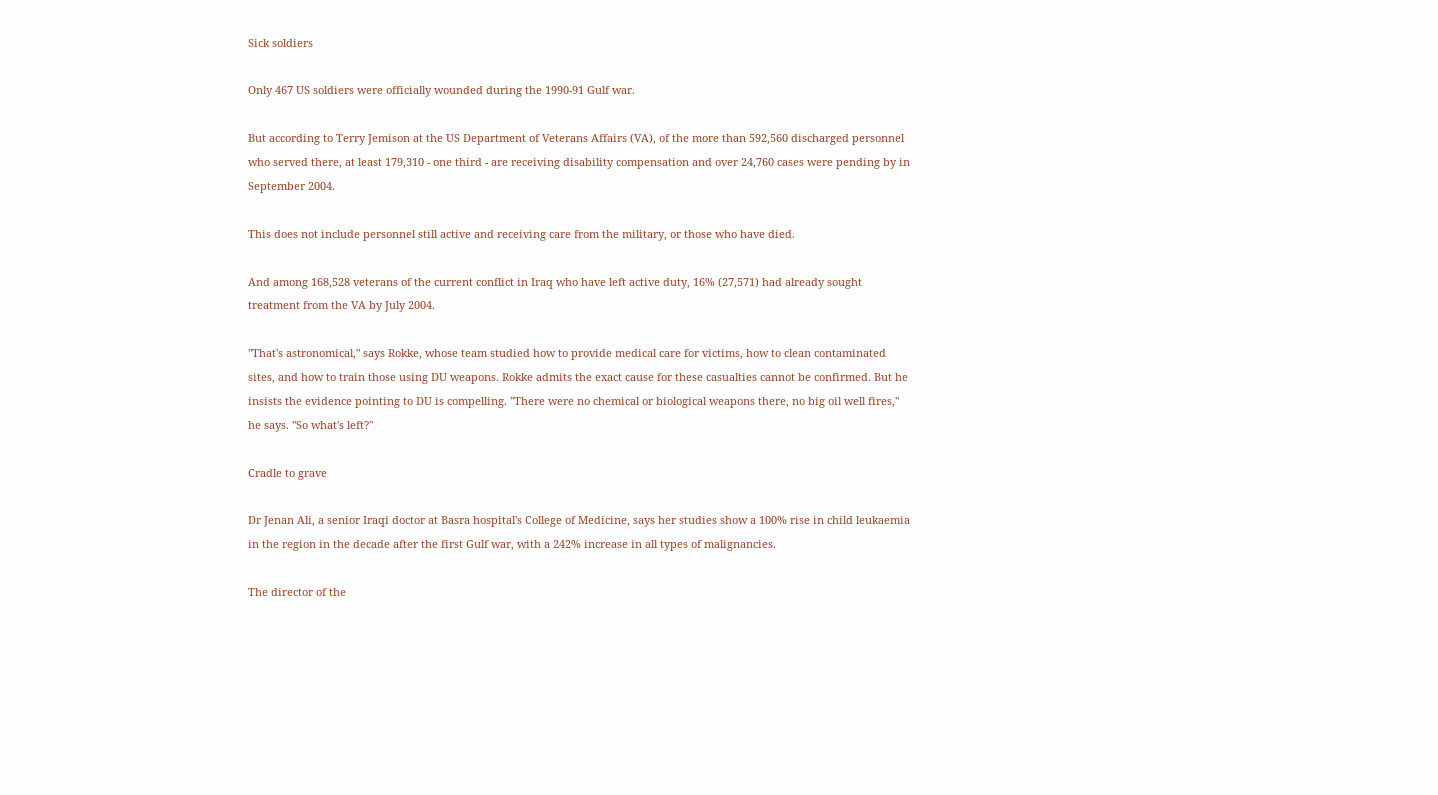Sick soldiers

Only 467 US soldiers were officially wounded during the 1990-91 Gulf war.

But according to Terry Jemison at the US Department of Veterans Affairs (VA), of the more than 592,560 discharged personnel who served there, at least 179,310 - one third - are receiving disability compensation and over 24,760 cases were pending by in September 2004.

This does not include personnel still active and receiving care from the military, or those who have died.

And among 168,528 veterans of the current conflict in Iraq who have left active duty, 16% (27,571) had already sought treatment from the VA by July 2004.

"That's astronomical," says Rokke, whose team studied how to provide medical care for victims, how to clean contaminated sites, and how to train those using DU weapons. Rokke admits the exact cause for these casualties cannot be confirmed. But he insists the evidence pointing to DU is compelling. "There were no chemical or biological weapons there, no big oil well fires," he says. "So what's left?"

Cradle to grave

Dr Jenan Ali, a senior Iraqi doctor at Basra hospital's College of Medicine, says her studies show a 100% rise in child leukaemia in the region in the decade after the first Gulf war, with a 242% increase in all types of malignancies.

The director of the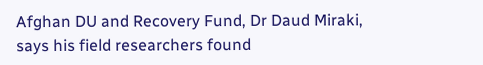Afghan DU and Recovery Fund, Dr Daud Miraki, says his field researchers found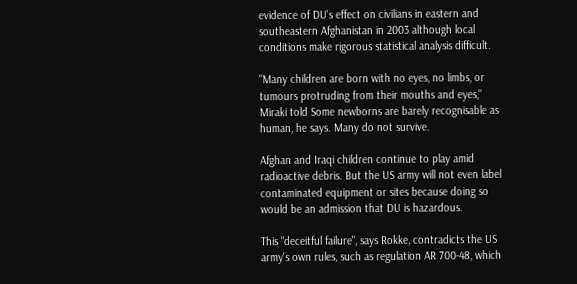evidence of DU's effect on civilians in eastern and southeastern Afghanistan in 2003 although local conditions make rigorous statistical analysis difficult.

"Many children are born with no eyes, no limbs, or tumours protruding from their mouths and eyes," Miraki told Some newborns are barely recognisable as human, he says. Many do not survive.

Afghan and Iraqi children continue to play amid radioactive debris. But the US army will not even label contaminated equipment or sites because doing so would be an admission that DU is hazardous.

This "deceitful failure", says Rokke, contradicts the US army's own rules, such as regulation AR 700-48, which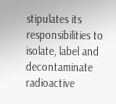stipulates its responsibilities to isolate, label and decontaminate radioactive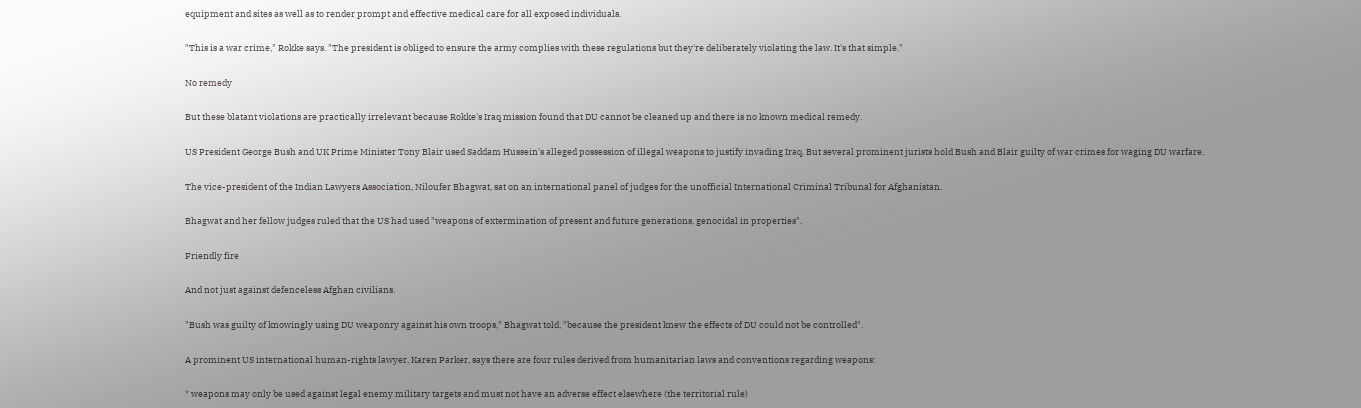equipment and sites as well as to render prompt and effective medical care for all exposed individuals.

"This is a war crime," Rokke says. "The president is obliged to ensure the army complies with these regulations but they're deliberately violating the law. It's that simple."

No remedy

But these blatant violations are practically irrelevant because Rokke's Iraq mission found that DU cannot be cleaned up and there is no known medical remedy.

US President George Bush and UK Prime Minister Tony Blair used Saddam Hussein's alleged possession of illegal weapons to justify invading Iraq. But several prominent jurists hold Bush and Blair guilty of war crimes for waging DU warfare.

The vice-president of the Indian Lawyers Association, Niloufer Bhagwat, sat on an international panel of judges for the unofficial International Criminal Tribunal for Afghanistan.

Bhagwat and her fellow judges ruled that the US had used "weapons of extermination of present and future generations, genocidal in properties".

Friendly fire

And not just against defenceless Afghan civilians.

"Bush was guilty of knowingly using DU weaponry against his own troops," Bhagwat told, "because the president knew the effects of DU could not be controlled".

A prominent US international human-rights lawyer, Karen Parker, says there are four rules derived from humanitarian laws and conventions regarding weapons:

* weapons may only be used against legal enemy military targets and must not have an adverse effect elsewhere (the territorial rule)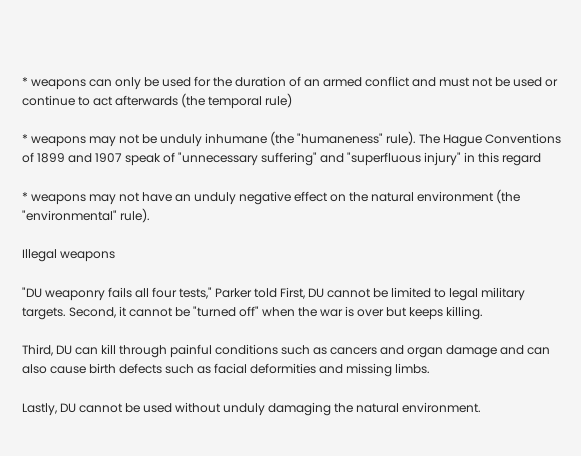* weapons can only be used for the duration of an armed conflict and must not be used or continue to act afterwards (the temporal rule)

* weapons may not be unduly inhumane (the "humaneness" rule). The Hague Conventions of 1899 and 1907 speak of "unnecessary suffering" and "superfluous injury" in this regard

* weapons may not have an unduly negative effect on the natural environment (the "environmental" rule).

Illegal weapons

"DU weaponry fails all four tests," Parker told First, DU cannot be limited to legal military targets. Second, it cannot be "turned off" when the war is over but keeps killing.

Third, DU can kill through painful conditions such as cancers and organ damage and can also cause birth defects such as facial deformities and missing limbs.

Lastly, DU cannot be used without unduly damaging the natural environment.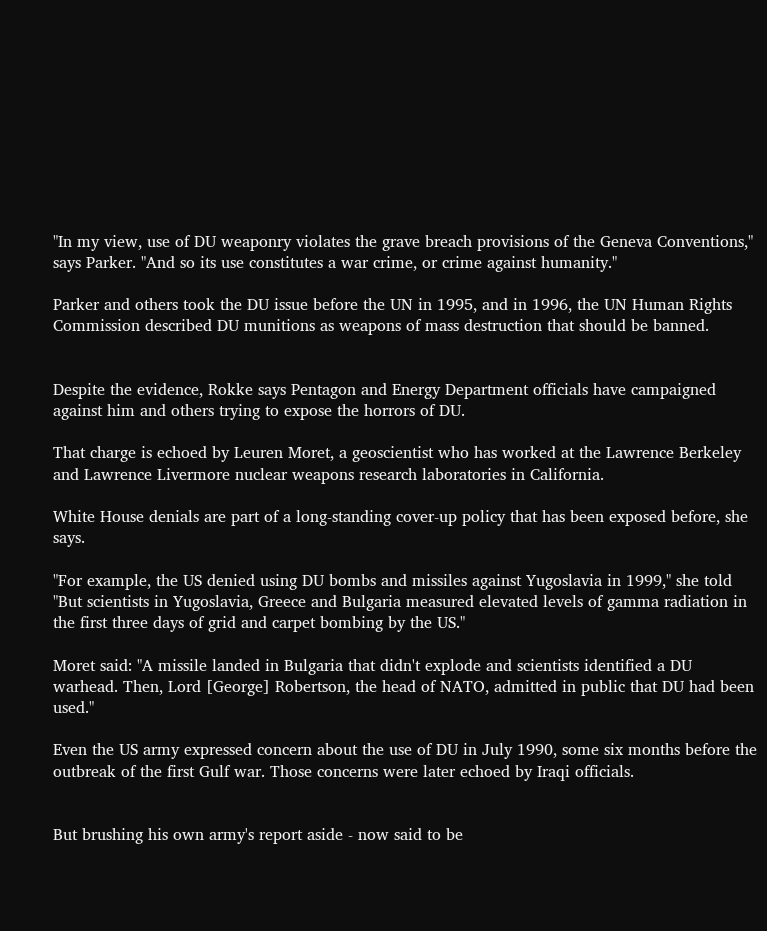"In my view, use of DU weaponry violates the grave breach provisions of the Geneva Conventions," says Parker. "And so its use constitutes a war crime, or crime against humanity."

Parker and others took the DU issue before the UN in 1995, and in 1996, the UN Human Rights Commission described DU munitions as weapons of mass destruction that should be banned.


Despite the evidence, Rokke says Pentagon and Energy Department officials have campaigned against him and others trying to expose the horrors of DU.

That charge is echoed by Leuren Moret, a geoscientist who has worked at the Lawrence Berkeley and Lawrence Livermore nuclear weapons research laboratories in California.

White House denials are part of a long-standing cover-up policy that has been exposed before, she says.

"For example, the US denied using DU bombs and missiles against Yugoslavia in 1999," she told "But scientists in Yugoslavia, Greece and Bulgaria measured elevated levels of gamma radiation in the first three days of grid and carpet bombing by the US."

Moret said: "A missile landed in Bulgaria that didn't explode and scientists identified a DU warhead. Then, Lord [George] Robertson, the head of NATO, admitted in public that DU had been used."

Even the US army expressed concern about the use of DU in July 1990, some six months before the outbreak of the first Gulf war. Those concerns were later echoed by Iraqi officials.


But brushing his own army's report aside - now said to be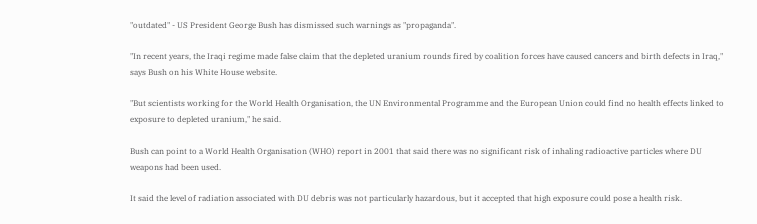"outdated" - US President George Bush has dismissed such warnings as "propaganda".

"In recent years, the Iraqi regime made false claim that the depleted uranium rounds fired by coalition forces have caused cancers and birth defects in Iraq," says Bush on his White House website.

"But scientists working for the World Health Organisation, the UN Environmental Programme and the European Union could find no health effects linked to exposure to depleted uranium," he said.

Bush can point to a World Health Organisation (WHO) report in 2001 that said there was no significant risk of inhaling radioactive particles where DU weapons had been used.

It said the level of radiation associated with DU debris was not particularly hazardous, but it accepted that high exposure could pose a health risk.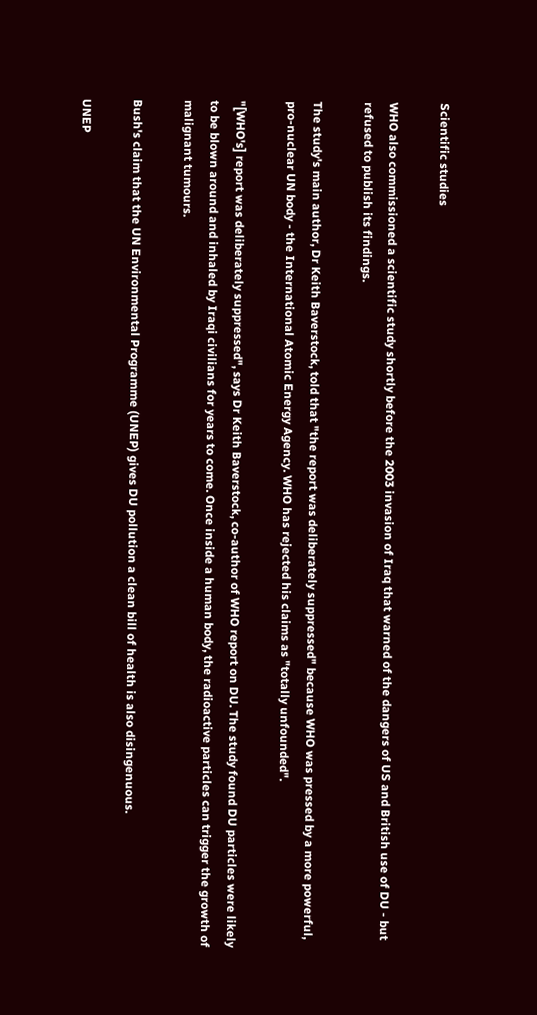Scientific studies

WHO also commissioned a scientific study shortly before the 2003 invasion of Iraq that warned of the dangers of US and British use of DU - but refused to publish its findings.

The study's main author, Dr Keith Baverstock, told that "the report was deliberately suppressed" because WHO was pressed by a more powerful, pro-nuclear UN body - the International Atomic Energy Agency. WHO has rejected his claims as "totally unfounded".

"[WHO's] report was deliberately suppressed", says Dr Keith Baverstock, co-author of WHO report on DU. The study found DU particles were likely to be blown around and inhaled by Iraqi civilians for years to come. Once inside a human body, the radioactive particles can trigger the growth of malignant tumours.

Bush's claim that the UN Environmental Programme (UNEP) gives DU pollution a clean bill of health is also disingenuous.

UNEP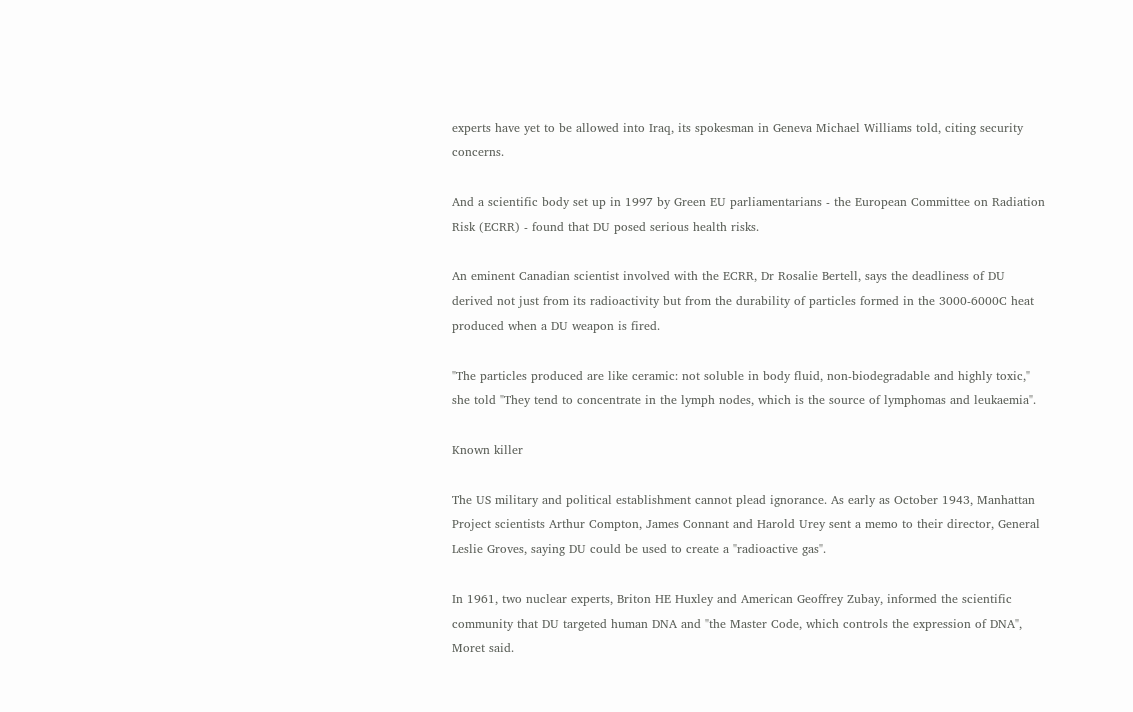experts have yet to be allowed into Iraq, its spokesman in Geneva Michael Williams told, citing security concerns.

And a scientific body set up in 1997 by Green EU parliamentarians - the European Committee on Radiation Risk (ECRR) - found that DU posed serious health risks.

An eminent Canadian scientist involved with the ECRR, Dr Rosalie Bertell, says the deadliness of DU derived not just from its radioactivity but from the durability of particles formed in the 3000-6000C heat produced when a DU weapon is fired.

"The particles produced are like ceramic: not soluble in body fluid, non-biodegradable and highly toxic," she told "They tend to concentrate in the lymph nodes, which is the source of lymphomas and leukaemia".

Known killer

The US military and political establishment cannot plead ignorance. As early as October 1943, Manhattan Project scientists Arthur Compton, James Connant and Harold Urey sent a memo to their director, General Leslie Groves, saying DU could be used to create a "radioactive gas".

In 1961, two nuclear experts, Briton HE Huxley and American Geoffrey Zubay, informed the scientific community that DU targeted human DNA and "the Master Code, which controls the expression of DNA", Moret said.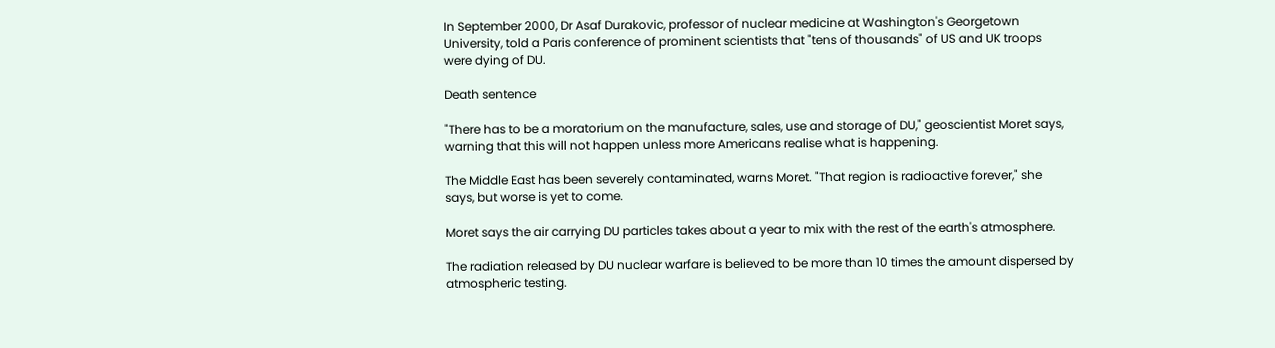In September 2000, Dr Asaf Durakovic, professor of nuclear medicine at Washington's Georgetown University, told a Paris conference of prominent scientists that "tens of thousands" of US and UK troops were dying of DU.

Death sentence

"There has to be a moratorium on the manufacture, sales, use and storage of DU," geoscientist Moret says, warning that this will not happen unless more Americans realise what is happening.

The Middle East has been severely contaminated, warns Moret. "That region is radioactive forever," she says, but worse is yet to come.

Moret says the air carrying DU particles takes about a year to mix with the rest of the earth's atmosphere.

The radiation released by DU nuclear warfare is believed to be more than 10 times the amount dispersed by atmospheric testing.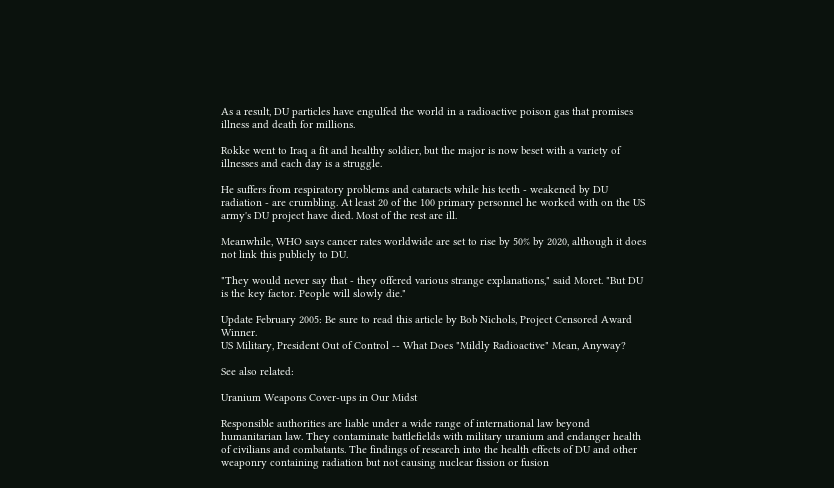As a result, DU particles have engulfed the world in a radioactive poison gas that promises illness and death for millions.

Rokke went to Iraq a fit and healthy soldier, but the major is now beset with a variety of illnesses and each day is a struggle.

He suffers from respiratory problems and cataracts while his teeth - weakened by DU radiation - are crumbling. At least 20 of the 100 primary personnel he worked with on the US army's DU project have died. Most of the rest are ill.

Meanwhile, WHO says cancer rates worldwide are set to rise by 50% by 2020, although it does not link this publicly to DU.

"They would never say that - they offered various strange explanations," said Moret. "But DU is the key factor. People will slowly die."

Update February 2005: Be sure to read this article by Bob Nichols, Project Censored Award Winner.
US Military, President Out of Control -- What Does "Mildly Radioactive" Mean, Anyway?

See also related:

Uranium Weapons Cover-ups in Our Midst

Responsible authorities are liable under a wide range of international law beyond humanitarian law. They contaminate battlefields with military uranium and endanger health of civilians and combatants. The findings of research into the health effects of DU and other weaponry containing radiation but not causing nuclear fission or fusion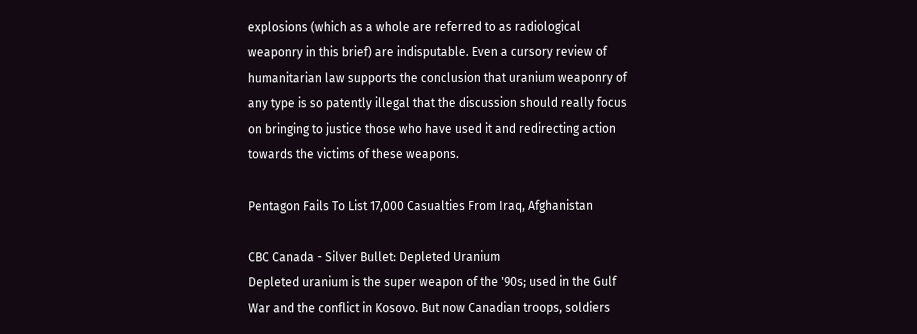explosions (which as a whole are referred to as radiological weaponry in this brief) are indisputable. Even a cursory review of humanitarian law supports the conclusion that uranium weaponry of any type is so patently illegal that the discussion should really focus on bringing to justice those who have used it and redirecting action towards the victims of these weapons.

Pentagon Fails To List 17,000 Casualties From Iraq, Afghanistan

CBC Canada - Silver Bullet: Depleted Uranium
Depleted uranium is the super weapon of the '90s; used in the Gulf War and the conflict in Kosovo. But now Canadian troops, soldiers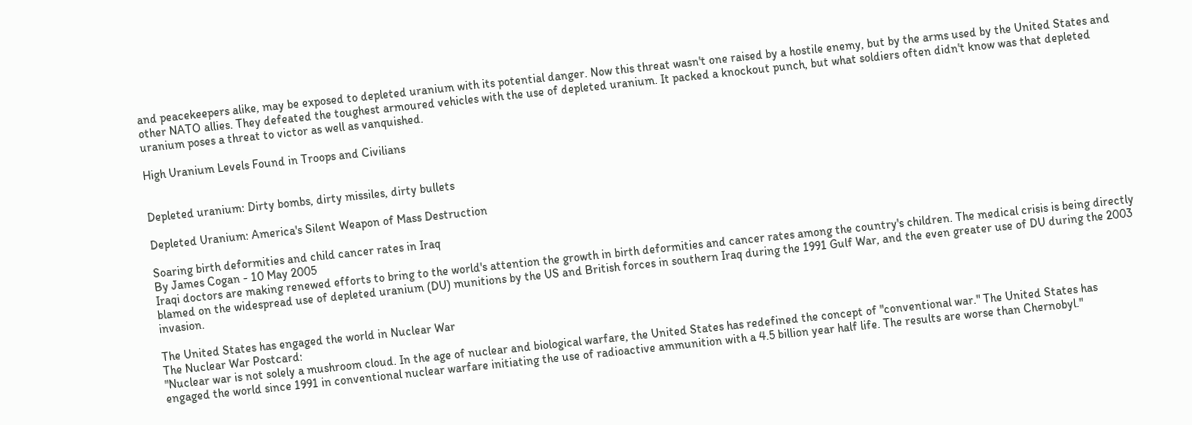and peacekeepers alike, may be exposed to depleted uranium with its potential danger. Now this threat wasn't one raised by a hostile enemy, but by the arms used by the United States and other NATO allies. They defeated the toughest armoured vehicles with the use of depleted uranium. It packed a knockout punch, but what soldiers often didn't know was that depleted uranium poses a threat to victor as well as vanquished.

High Uranium Levels Found in Troops and Civilians


Depleted uranium: Dirty bombs, dirty missiles, dirty bullets

Depleted Uranium: America's Silent Weapon of Mass Destruction

Soaring birth deformities and child cancer rates in Iraq
By James Cogan - 10 May 2005
Iraqi doctors are making renewed efforts to bring to the world's attention the growth in birth deformities and cancer rates among the country's children. The medical crisis is being directly blamed on the widespread use of depleted uranium (DU) munitions by the US and British forces in southern Iraq during the 1991 Gulf War, and the even greater use of DU during the 2003 invasion.

The United States has engaged the world in Nuclear War
The Nuclear War Postcard:
"Nuclear war is not solely a mushroom cloud. In the age of nuclear and biological warfare, the United States has redefined the concept of "conventional war." The United States has engaged the world since 1991 in conventional nuclear warfare initiating the use of radioactive ammunition with a 4.5 billion year half life. The results are worse than Chernobyl."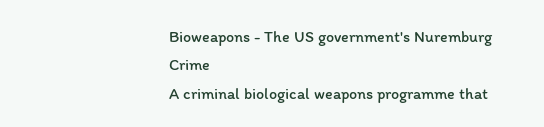Bioweapons - The US government's Nuremburg Crime
A criminal biological weapons programme that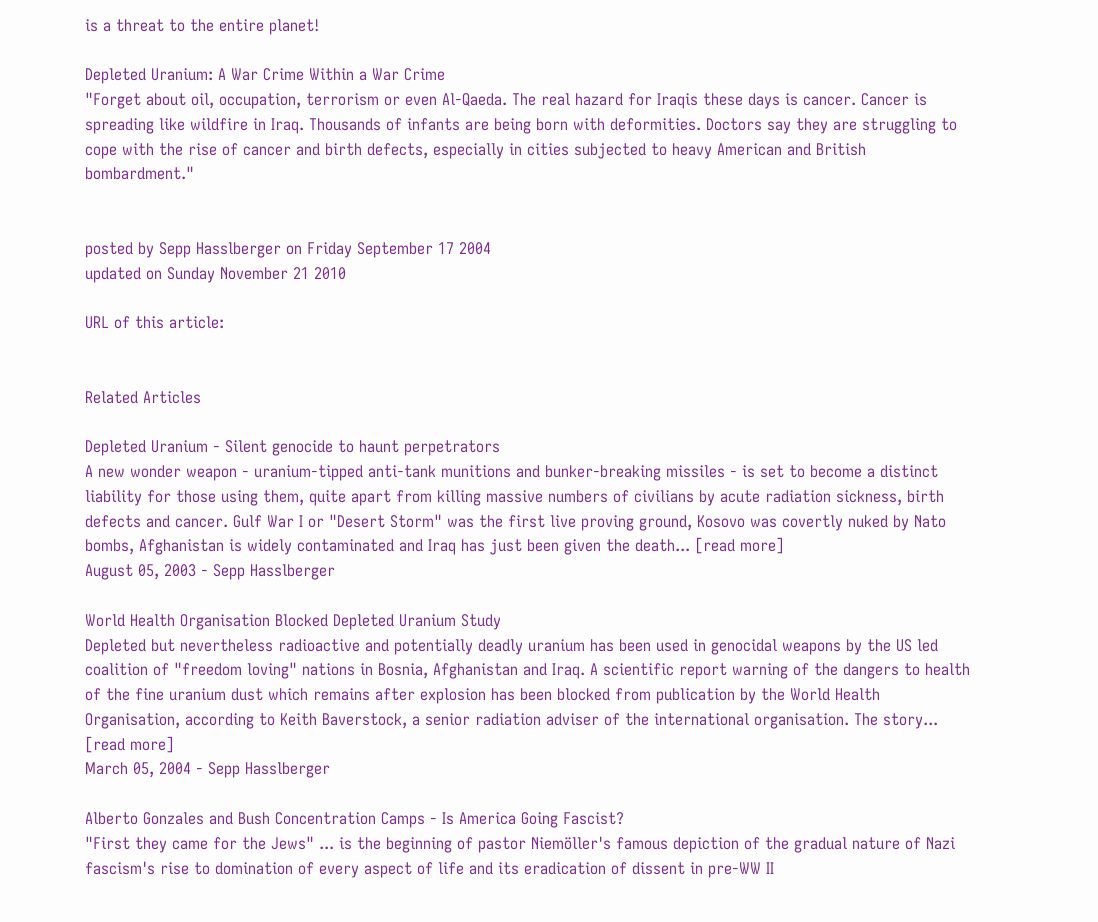is a threat to the entire planet!

Depleted Uranium: A War Crime Within a War Crime
"Forget about oil, occupation, terrorism or even Al-Qaeda. The real hazard for Iraqis these days is cancer. Cancer is spreading like wildfire in Iraq. Thousands of infants are being born with deformities. Doctors say they are struggling to cope with the rise of cancer and birth defects, especially in cities subjected to heavy American and British bombardment."


posted by Sepp Hasslberger on Friday September 17 2004
updated on Sunday November 21 2010

URL of this article:


Related Articles

Depleted Uranium - Silent genocide to haunt perpetrators
A new wonder weapon - uranium-tipped anti-tank munitions and bunker-breaking missiles - is set to become a distinct liability for those using them, quite apart from killing massive numbers of civilians by acute radiation sickness, birth defects and cancer. Gulf War I or "Desert Storm" was the first live proving ground, Kosovo was covertly nuked by Nato bombs, Afghanistan is widely contaminated and Iraq has just been given the death... [read more]
August 05, 2003 - Sepp Hasslberger

World Health Organisation Blocked Depleted Uranium Study
Depleted but nevertheless radioactive and potentially deadly uranium has been used in genocidal weapons by the US led coalition of "freedom loving" nations in Bosnia, Afghanistan and Iraq. A scientific report warning of the dangers to health of the fine uranium dust which remains after explosion has been blocked from publication by the World Health Organisation, according to Keith Baverstock, a senior radiation adviser of the international organisation. The story... [read more]
March 05, 2004 - Sepp Hasslberger

Alberto Gonzales and Bush Concentration Camps - Is America Going Fascist?
"First they came for the Jews" ... is the beginning of pastor Niemöller's famous depiction of the gradual nature of Nazi fascism's rise to domination of every aspect of life and its eradication of dissent in pre-WW II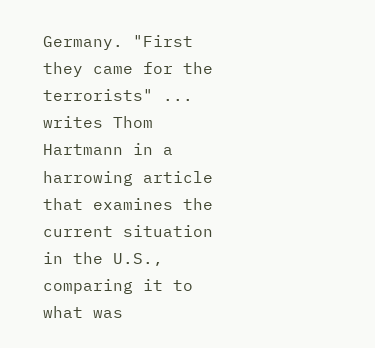Germany. "First they came for the terrorists" ... writes Thom Hartmann in a harrowing article that examines the current situation in the U.S., comparing it to what was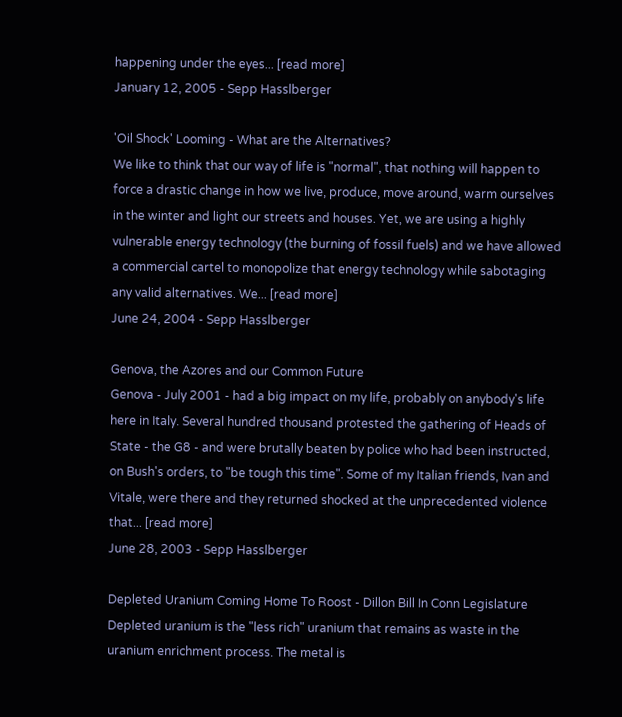happening under the eyes... [read more]
January 12, 2005 - Sepp Hasslberger

'Oil Shock' Looming - What are the Alternatives?
We like to think that our way of life is "normal", that nothing will happen to force a drastic change in how we live, produce, move around, warm ourselves in the winter and light our streets and houses. Yet, we are using a highly vulnerable energy technology (the burning of fossil fuels) and we have allowed a commercial cartel to monopolize that energy technology while sabotaging any valid alternatives. We... [read more]
June 24, 2004 - Sepp Hasslberger

Genova, the Azores and our Common Future
Genova - July 2001 - had a big impact on my life, probably on anybody's life here in Italy. Several hundred thousand protested the gathering of Heads of State - the G8 - and were brutally beaten by police who had been instructed, on Bush's orders, to "be tough this time". Some of my Italian friends, Ivan and Vitale, were there and they returned shocked at the unprecedented violence that... [read more]
June 28, 2003 - Sepp Hasslberger

Depleted Uranium Coming Home To Roost - Dillon Bill In Conn Legislature
Depleted uranium is the "less rich" uranium that remains as waste in the uranium enrichment process. The metal is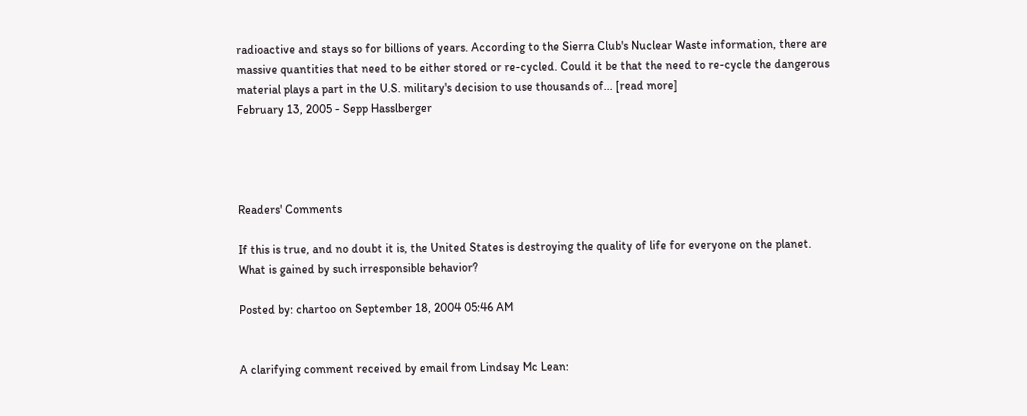radioactive and stays so for billions of years. According to the Sierra Club's Nuclear Waste information, there are massive quantities that need to be either stored or re-cycled. Could it be that the need to re-cycle the dangerous material plays a part in the U.S. military's decision to use thousands of... [read more]
February 13, 2005 - Sepp Hasslberger




Readers' Comments

If this is true, and no doubt it is, the United States is destroying the quality of life for everyone on the planet.
What is gained by such irresponsible behavior?

Posted by: chartoo on September 18, 2004 05:46 AM


A clarifying comment received by email from Lindsay Mc Lean: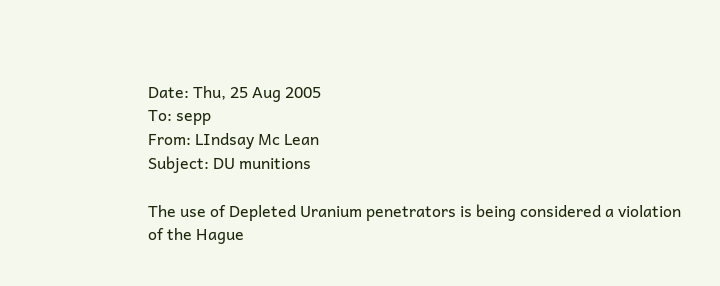Date: Thu, 25 Aug 2005
To: sepp
From: LIndsay Mc Lean
Subject: DU munitions

The use of Depleted Uranium penetrators is being considered a violation of the Hague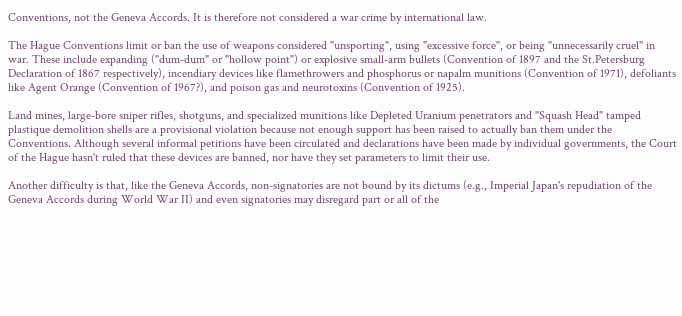Conventions, not the Geneva Accords. It is therefore not considered a war crime by international law.

The Hague Conventions limit or ban the use of weapons considered "unsporting", using "excessive force", or being "unnecessarily cruel" in war. These include expanding ("dum-dum" or "hollow point") or explosive small-arm bullets (Convention of 1897 and the St.Petersburg Declaration of 1867 respectively), incendiary devices like flamethrowers and phosphorus or napalm munitions (Convention of 1971), defoliants like Agent Orange (Convention of 1967?), and poison gas and neurotoxins (Convention of 1925).

Land mines, large-bore sniper rifles, shotguns, and specialized munitions like Depleted Uranium penetrators and "Squash Head" tamped plastique demolition shells are a provisional violation because not enough support has been raised to actually ban them under the Conventions. Although several informal petitions have been circulated and declarations have been made by individual governments, the Court of the Hague hasn't ruled that these devices are banned, nor have they set parameters to limit their use.

Another difficulty is that, like the Geneva Accords, non-signatories are not bound by its dictums (e.g., Imperial Japan's repudiation of the Geneva Accords during World War II) and even signatories may disregard part or all of the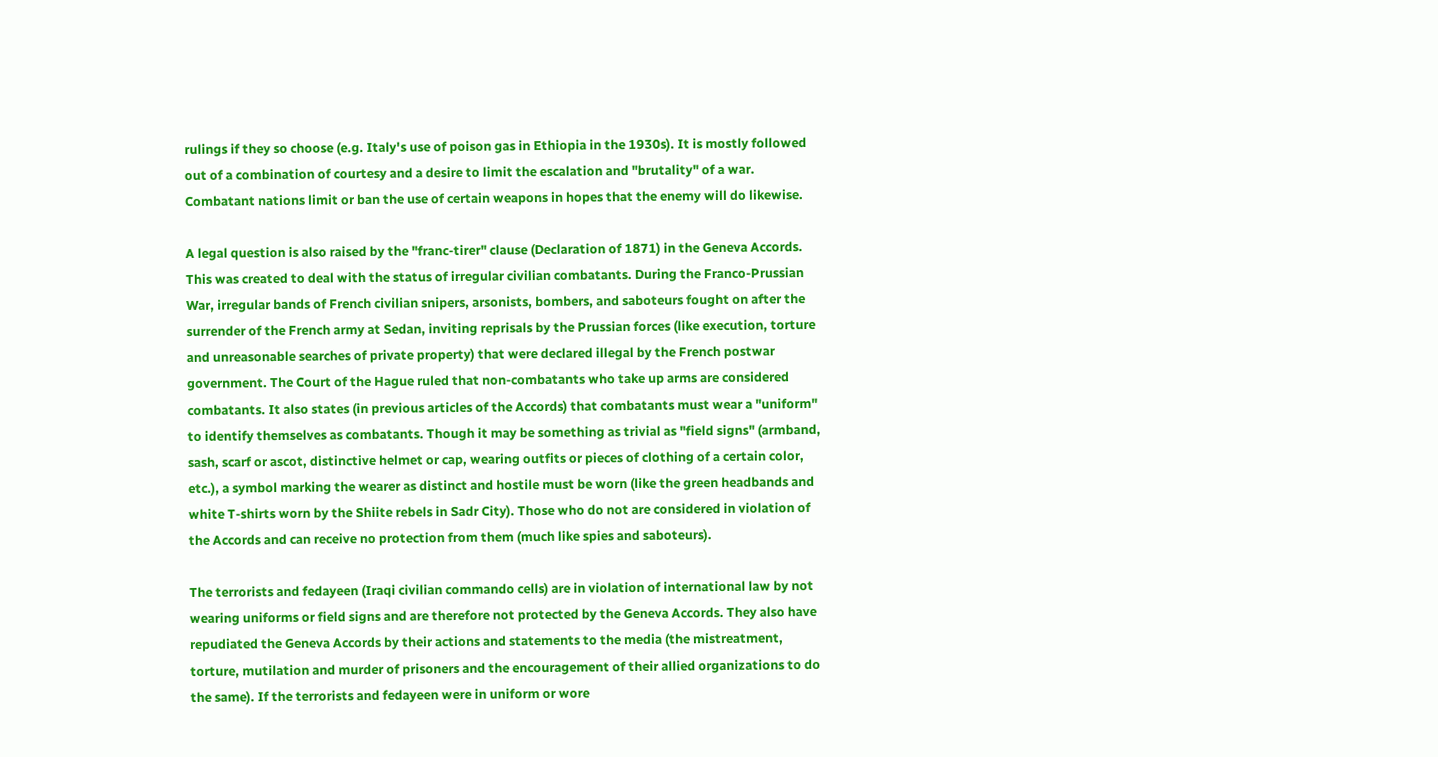rulings if they so choose (e.g. Italy's use of poison gas in Ethiopia in the 1930s). It is mostly followed out of a combination of courtesy and a desire to limit the escalation and "brutality" of a war. Combatant nations limit or ban the use of certain weapons in hopes that the enemy will do likewise.

A legal question is also raised by the "franc-tirer" clause (Declaration of 1871) in the Geneva Accords. This was created to deal with the status of irregular civilian combatants. During the Franco-Prussian War, irregular bands of French civilian snipers, arsonists, bombers, and saboteurs fought on after the surrender of the French army at Sedan, inviting reprisals by the Prussian forces (like execution, torture and unreasonable searches of private property) that were declared illegal by the French postwar government. The Court of the Hague ruled that non-combatants who take up arms are considered combatants. It also states (in previous articles of the Accords) that combatants must wear a "uniform" to identify themselves as combatants. Though it may be something as trivial as "field signs" (armband, sash, scarf or ascot, distinctive helmet or cap, wearing outfits or pieces of clothing of a certain color, etc.), a symbol marking the wearer as distinct and hostile must be worn (like the green headbands and white T-shirts worn by the Shiite rebels in Sadr City). Those who do not are considered in violation of the Accords and can receive no protection from them (much like spies and saboteurs).

The terrorists and fedayeen (Iraqi civilian commando cells) are in violation of international law by not wearing uniforms or field signs and are therefore not protected by the Geneva Accords. They also have repudiated the Geneva Accords by their actions and statements to the media (the mistreatment, torture, mutilation and murder of prisoners and the encouragement of their allied organizations to do the same). If the terrorists and fedayeen were in uniform or wore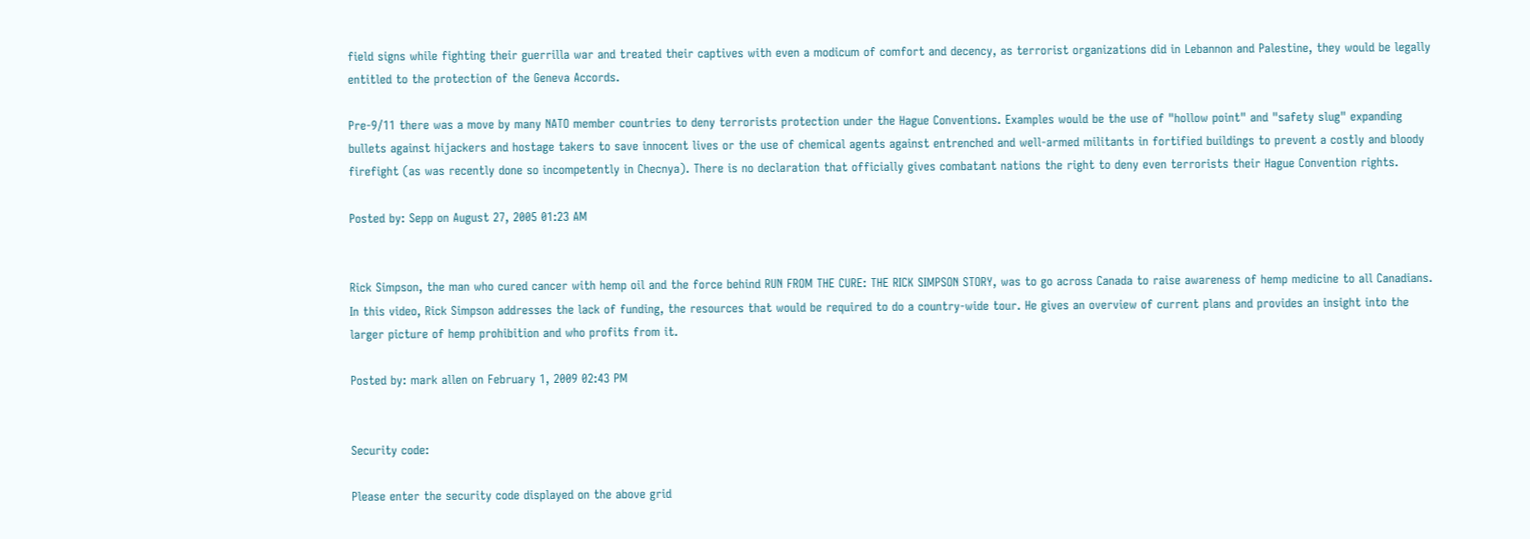field signs while fighting their guerrilla war and treated their captives with even a modicum of comfort and decency, as terrorist organizations did in Lebannon and Palestine, they would be legally entitled to the protection of the Geneva Accords.

Pre-9/11 there was a move by many NATO member countries to deny terrorists protection under the Hague Conventions. Examples would be the use of "hollow point" and "safety slug" expanding bullets against hijackers and hostage takers to save innocent lives or the use of chemical agents against entrenched and well-armed militants in fortified buildings to prevent a costly and bloody firefight (as was recently done so incompetently in Checnya). There is no declaration that officially gives combatant nations the right to deny even terrorists their Hague Convention rights.

Posted by: Sepp on August 27, 2005 01:23 AM


Rick Simpson, the man who cured cancer with hemp oil and the force behind RUN FROM THE CURE: THE RICK SIMPSON STORY, was to go across Canada to raise awareness of hemp medicine to all Canadians. In this video, Rick Simpson addresses the lack of funding, the resources that would be required to do a country-wide tour. He gives an overview of current plans and provides an insight into the larger picture of hemp prohibition and who profits from it.

Posted by: mark allen on February 1, 2009 02:43 PM


Security code:

Please enter the security code displayed on the above grid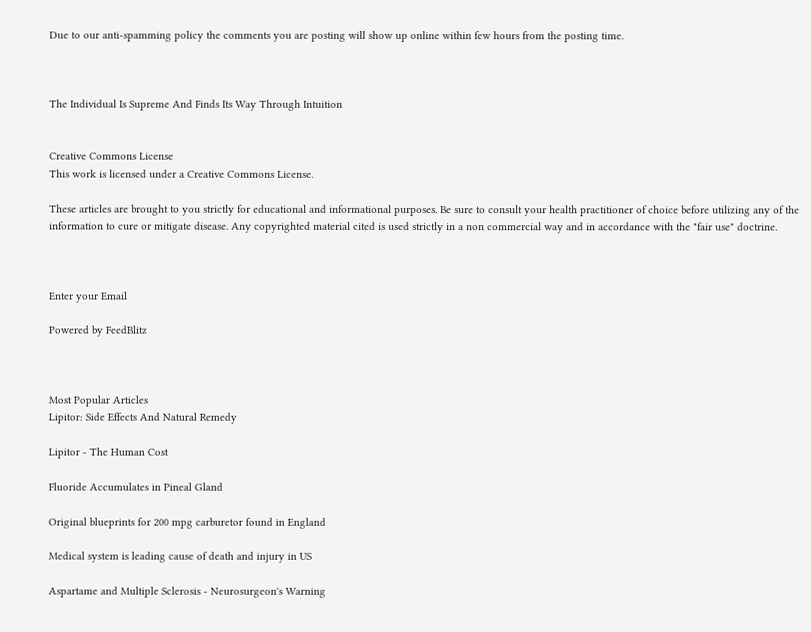Due to our anti-spamming policy the comments you are posting will show up online within few hours from the posting time.



The Individual Is Supreme And Finds Its Way Through Intuition


Creative Commons License
This work is licensed under a Creative Commons License.

These articles are brought to you strictly for educational and informational purposes. Be sure to consult your health practitioner of choice before utilizing any of the information to cure or mitigate disease. Any copyrighted material cited is used strictly in a non commercial way and in accordance with the "fair use" doctrine.



Enter your Email

Powered by FeedBlitz



Most Popular Articles
Lipitor: Side Effects And Natural Remedy

Lipitor - The Human Cost

Fluoride Accumulates in Pineal Gland

Original blueprints for 200 mpg carburetor found in England

Medical system is leading cause of death and injury in US

Aspartame and Multiple Sclerosis - Neurosurgeon's Warning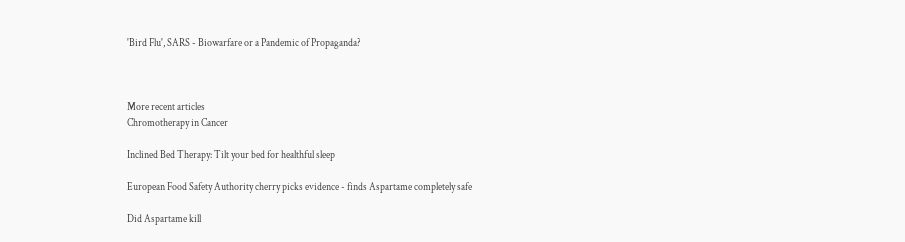'Bird Flu', SARS - Biowarfare or a Pandemic of Propaganda?



More recent articles
Chromotherapy in Cancer

Inclined Bed Therapy: Tilt your bed for healthful sleep

European Food Safety Authority cherry picks evidence - finds Aspartame completely safe

Did Aspartame kill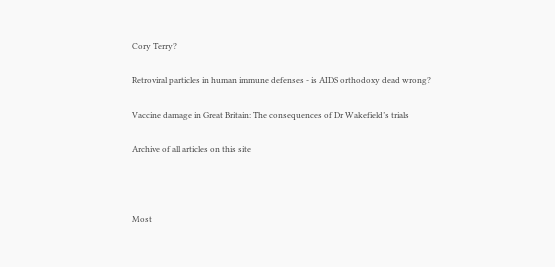Cory Terry?

Retroviral particles in human immune defenses - is AIDS orthodoxy dead wrong?

Vaccine damage in Great Britain: The consequences of Dr Wakefield’s trials

Archive of all articles on this site



Most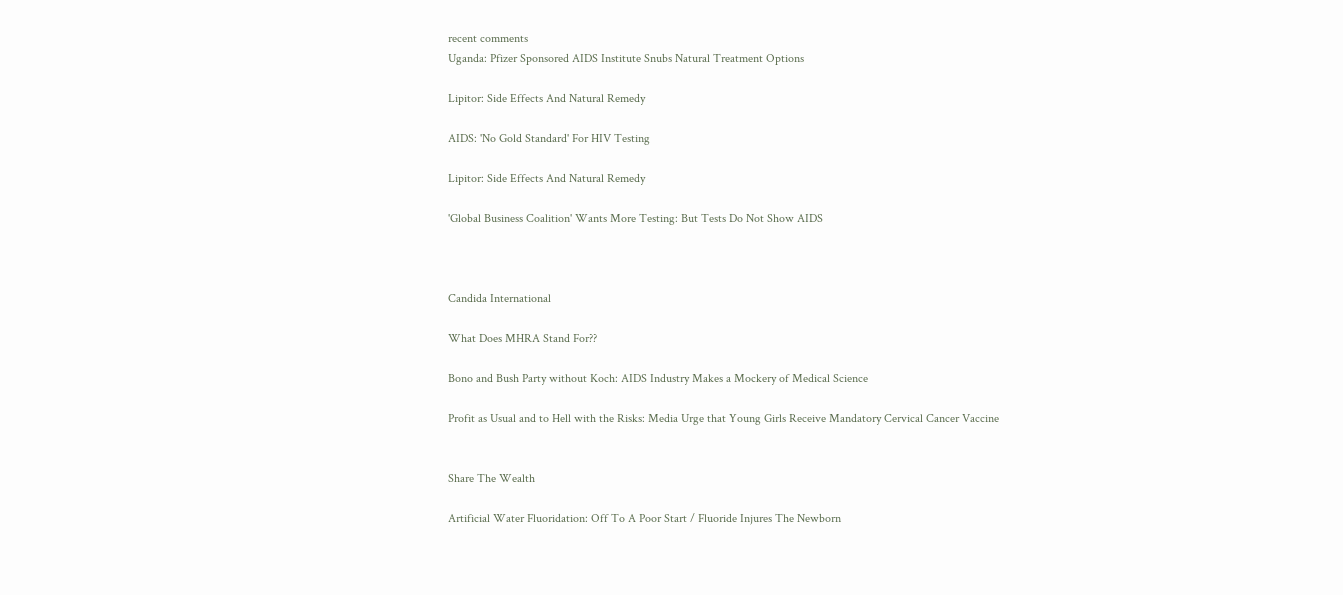recent comments
Uganda: Pfizer Sponsored AIDS Institute Snubs Natural Treatment Options

Lipitor: Side Effects And Natural Remedy

AIDS: 'No Gold Standard' For HIV Testing

Lipitor: Side Effects And Natural Remedy

'Global Business Coalition' Wants More Testing: But Tests Do Not Show AIDS



Candida International

What Does MHRA Stand For??

Bono and Bush Party without Koch: AIDS Industry Makes a Mockery of Medical Science

Profit as Usual and to Hell with the Risks: Media Urge that Young Girls Receive Mandatory Cervical Cancer Vaccine


Share The Wealth

Artificial Water Fluoridation: Off To A Poor Start / Fluoride Injures The Newborn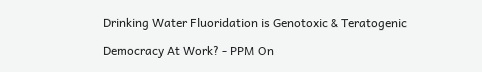Drinking Water Fluoridation is Genotoxic & Teratogenic

Democracy At Work? - PPM On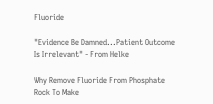Fluoride

"Evidence Be Damned...Patient Outcome Is Irrelevant" - From Helke

Why Remove Fluoride From Phosphate Rock To Make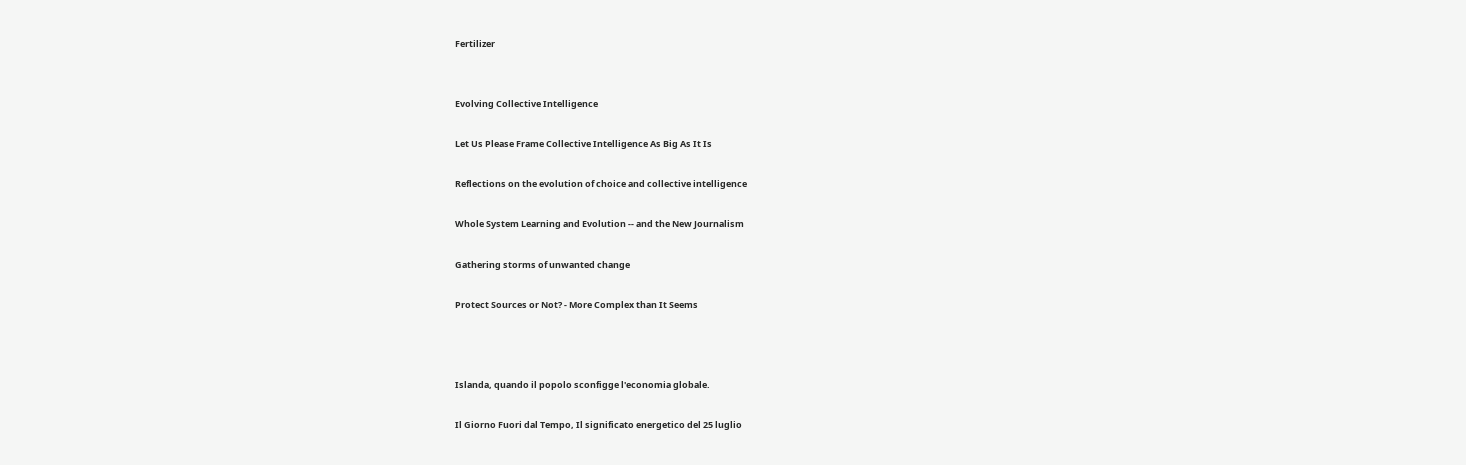Fertilizer


Evolving Collective Intelligence

Let Us Please Frame Collective Intelligence As Big As It Is

Reflections on the evolution of choice and collective intelligence

Whole System Learning and Evolution -- and the New Journalism

Gathering storms of unwanted change

Protect Sources or Not? - More Complex than It Seems



Islanda, quando il popolo sconfigge l'economia globale.

Il Giorno Fuori dal Tempo, Il significato energetico del 25 luglio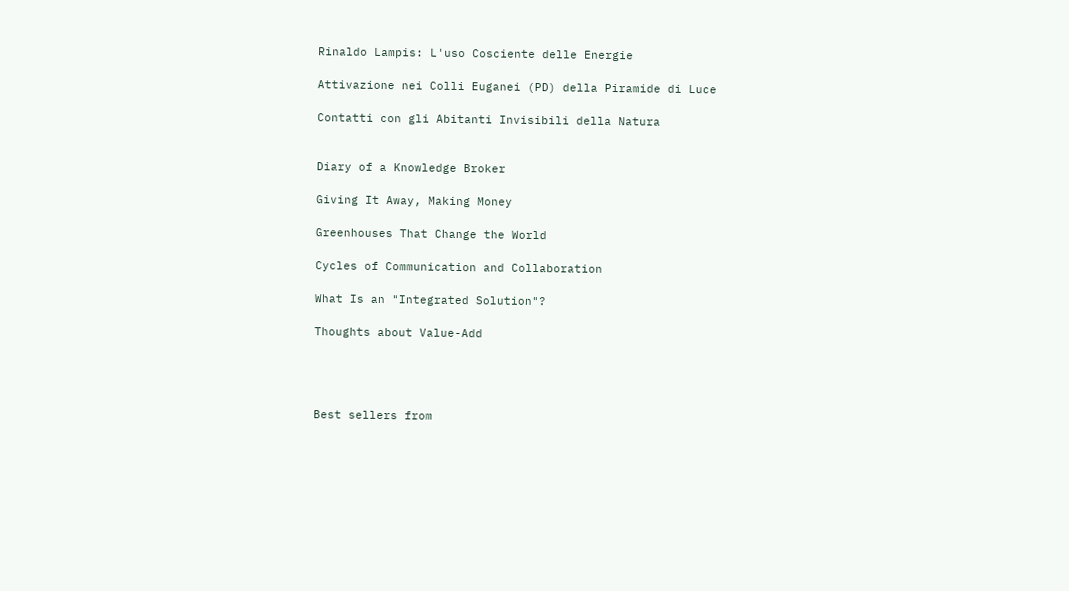Rinaldo Lampis: L'uso Cosciente delle Energie

Attivazione nei Colli Euganei (PD) della Piramide di Luce

Contatti con gli Abitanti Invisibili della Natura


Diary of a Knowledge Broker

Giving It Away, Making Money

Greenhouses That Change the World

Cycles of Communication and Collaboration

What Is an "Integrated Solution"?

Thoughts about Value-Add




Best sellers from